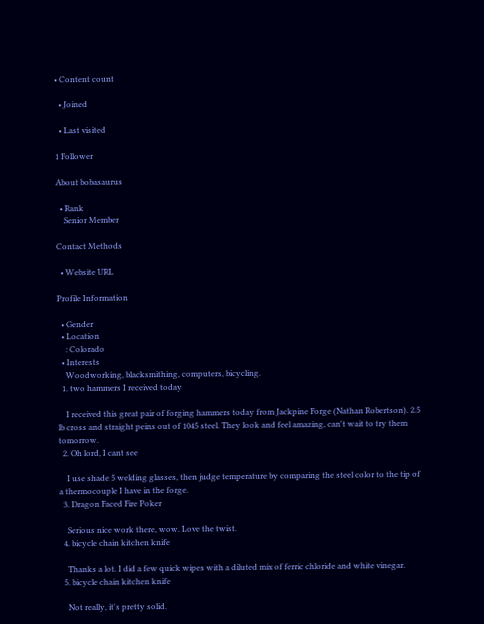• Content count

  • Joined

  • Last visited

1 Follower

About bobasaurus

  • Rank
    Senior Member

Contact Methods

  • Website URL

Profile Information

  • Gender
  • Location
    : Colorado
  • Interests
    Woodworking, blacksmithing, computers, bicycling.
  1. two hammers I received today

    I received this great pair of forging hammers today from Jackpine Forge (Nathan Robertson). 2.5 lb cross and straight peins out of 1045 steel. They look and feel amazing, can't wait to try them tomorrow.
  2. Oh lord, I cant see

    I use shade 5 welding glasses, then judge temperature by comparing the steel color to the tip of a thermocouple I have in the forge.
  3. Dragon Faced Fire Poker

    Serious nice work there, wow. Love the twist.
  4. bicycle chain kitchen knife

    Thanks a lot. I did a few quick wipes with a diluted mix of ferric chloride and white vinegar.
  5. bicycle chain kitchen knife

    Not really, it's pretty solid.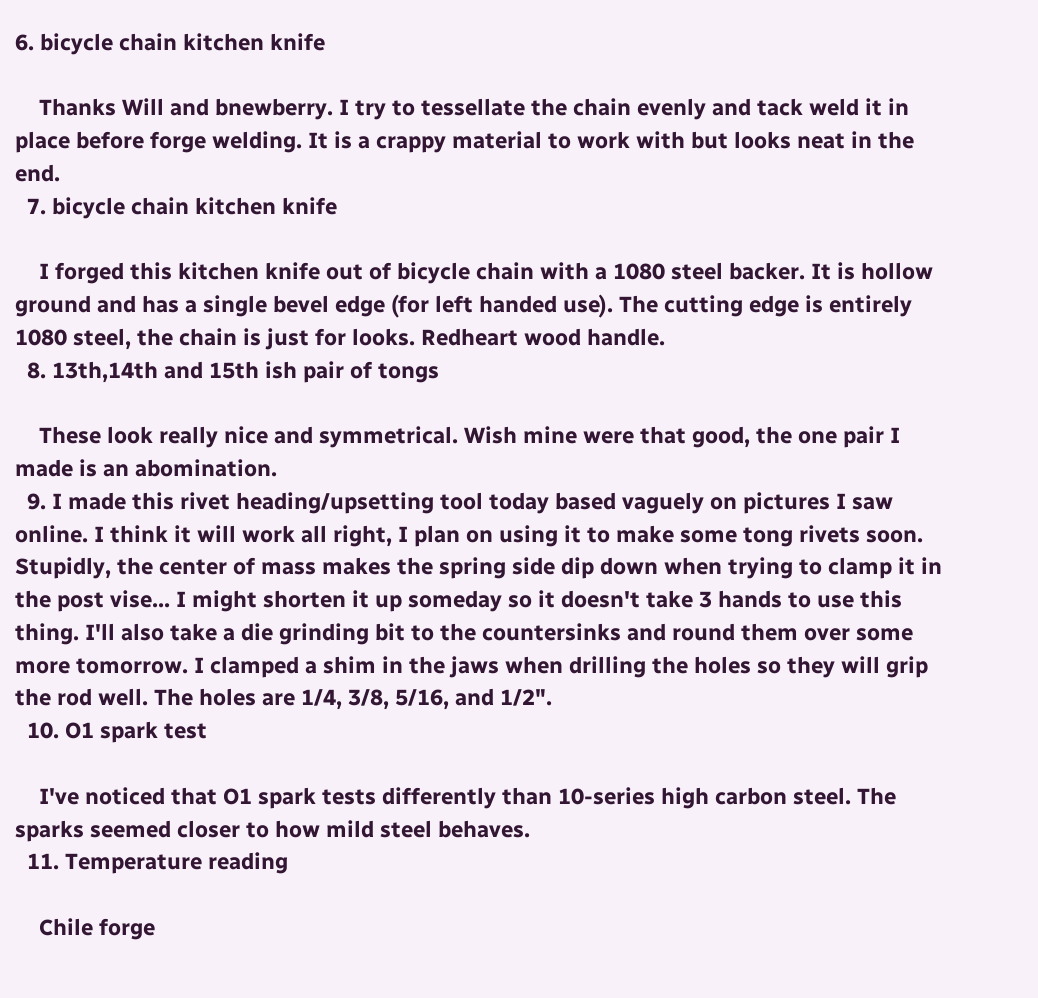6. bicycle chain kitchen knife

    Thanks Will and bnewberry. I try to tessellate the chain evenly and tack weld it in place before forge welding. It is a crappy material to work with but looks neat in the end.
  7. bicycle chain kitchen knife

    I forged this kitchen knife out of bicycle chain with a 1080 steel backer. It is hollow ground and has a single bevel edge (for left handed use). The cutting edge is entirely 1080 steel, the chain is just for looks. Redheart wood handle.
  8. 13th,14th and 15th ish pair of tongs

    These look really nice and symmetrical. Wish mine were that good, the one pair I made is an abomination.
  9. I made this rivet heading/upsetting tool today based vaguely on pictures I saw online. I think it will work all right, I plan on using it to make some tong rivets soon. Stupidly, the center of mass makes the spring side dip down when trying to clamp it in the post vise... I might shorten it up someday so it doesn't take 3 hands to use this thing. I'll also take a die grinding bit to the countersinks and round them over some more tomorrow. I clamped a shim in the jaws when drilling the holes so they will grip the rod well. The holes are 1/4, 3/8, 5/16, and 1/2".
  10. O1 spark test

    I've noticed that O1 spark tests differently than 10-series high carbon steel. The sparks seemed closer to how mild steel behaves.
  11. Temperature reading

    Chile forge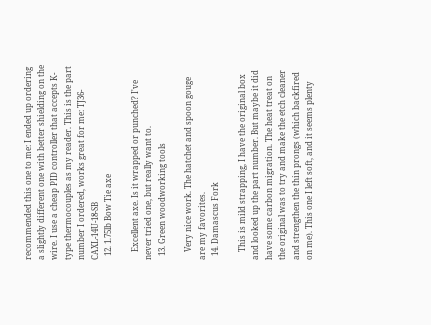recommended this one to me: I ended up ordering a slightly different one with better shielding on the wire. I use a cheap PID controller that accepts K-type thermocouples as my reader. This is the part number I ordered, works great for me: TJ36-CAXL-14U-18-SB
  12. 1.75lb Bow Tie axe

    Excellent axe. Is it wrapped or punched? I've never tried one, but really want to.
  13. Green woodworking tools

    Very nice work. The hatchet and spoon gouge are my favorites.
  14. Damascus Fork

    This is mild strapping, I have the original box and looked up the part number. But maybe it did have some carbon migration. The heat treat on the original was to try and make the etch cleaner and strengthen the thin prongs (which backfired on me). This one I left soft, and it seems plenty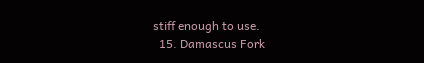stiff enough to use.
  15. Damascus Fork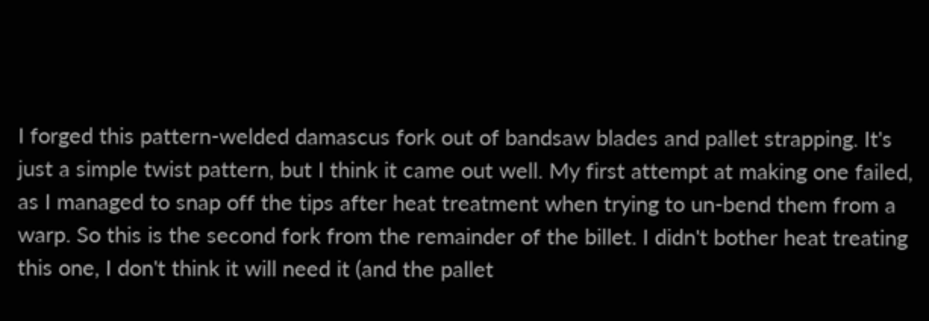I forged this pattern-welded damascus fork out of bandsaw blades and pallet strapping. It's just a simple twist pattern, but I think it came out well. My first attempt at making one failed, as I managed to snap off the tips after heat treatment when trying to un-bend them from a warp. So this is the second fork from the remainder of the billet. I didn't bother heat treating this one, I don't think it will need it (and the pallet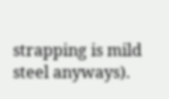strapping is mild steel anyways).